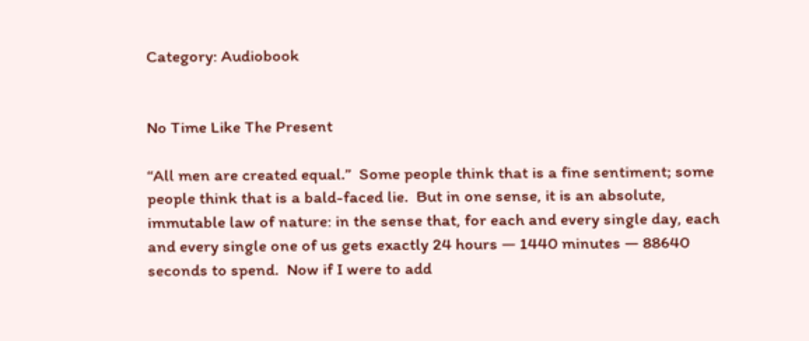Category: Audiobook


No Time Like The Present

“All men are created equal.”  Some people think that is a fine sentiment; some people think that is a bald-faced lie.  But in one sense, it is an absolute, immutable law of nature: in the sense that, for each and every single day, each and every single one of us gets exactly 24 hours — 1440 minutes — 88640 seconds to spend.  Now if I were to add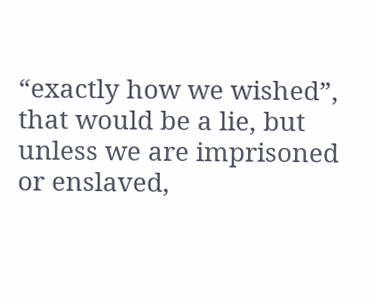“exactly how we wished”, that would be a lie, but unless we are imprisoned or enslaved,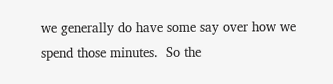we generally do have some say over how we spend those minutes.  So the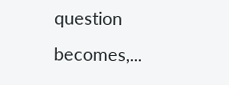question becomes,...